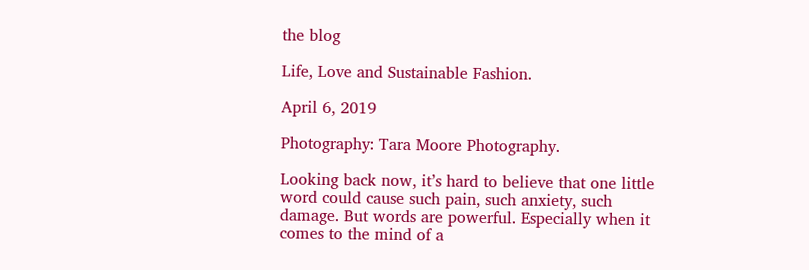the blog

Life, Love and Sustainable Fashion.

April 6, 2019

Photography: Tara Moore Photography.

Looking back now, it’s hard to believe that one little word could cause such pain, such anxiety, such damage. But words are powerful. Especially when it comes to the mind of a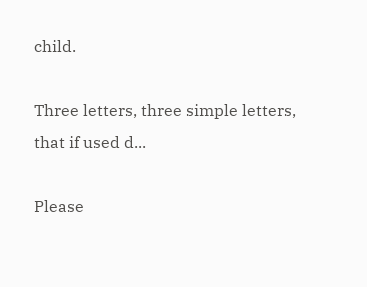child.

Three letters, three simple letters, that if used d...

Please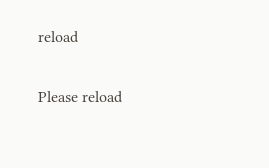reload

Please reload